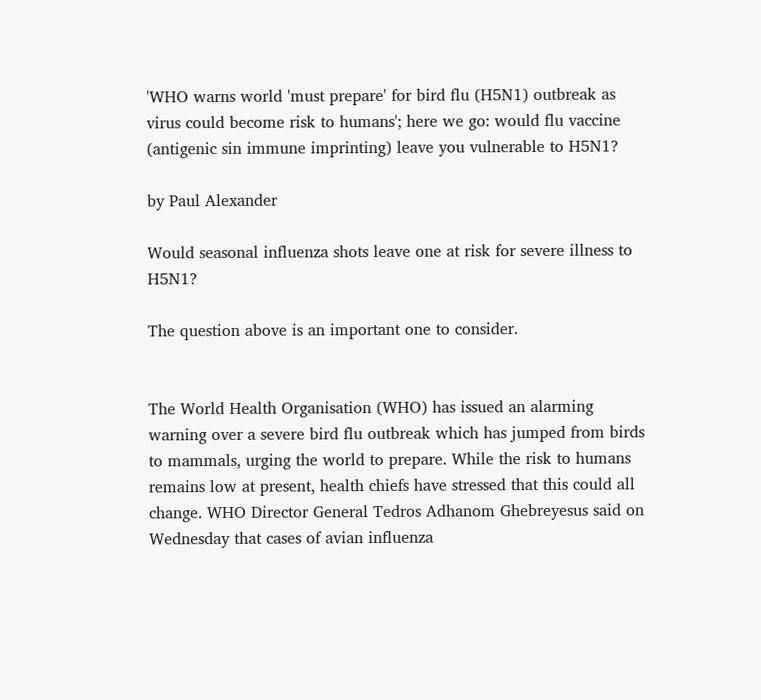'WHO warns world 'must prepare' for bird flu (H5N1) outbreak as virus could become risk to humans'; here we go: would flu vaccine (antigenic sin immune imprinting) leave you vulnerable to H5N1?

by Paul Alexander

Would seasonal influenza shots leave one at risk for severe illness to H5N1?

The question above is an important one to consider.


The World Health Organisation (WHO) has issued an alarming warning over a severe bird flu outbreak which has jumped from birds to mammals, urging the world to prepare. While the risk to humans remains low at present, health chiefs have stressed that this could all change. WHO Director General Tedros Adhanom Ghebreyesus said on Wednesday that cases of avian influenza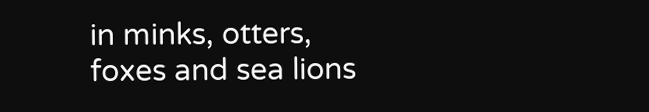in minks, otters, foxes and sea lions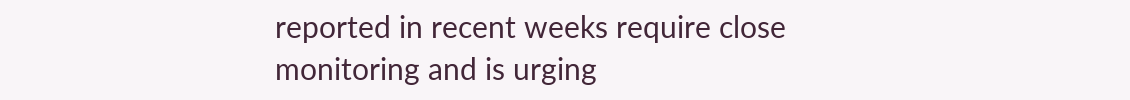reported in recent weeks require close monitoring and is urging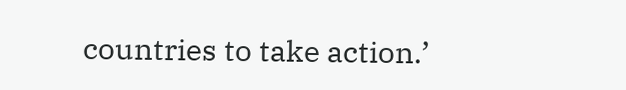countries to take action.’